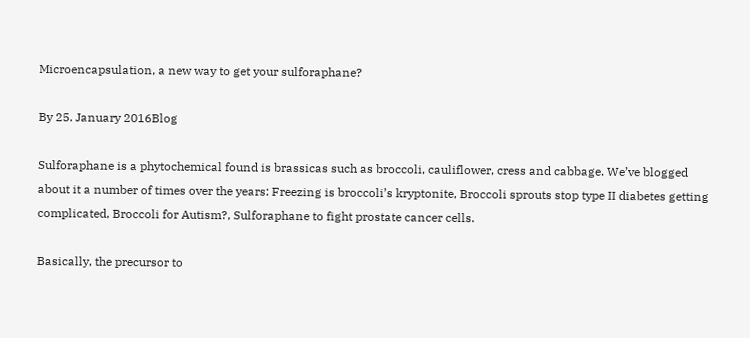Microencapsulation, a new way to get your sulforaphane?

By 25. January 2016Blog

Sulforaphane is a phytochemical found is brassicas such as broccoli, cauliflower, cress and cabbage. We’ve blogged about it a number of times over the years: Freezing is broccoli’s kryptonite, Broccoli sprouts stop type II diabetes getting complicated, Broccoli for Autism?, Sulforaphane to fight prostate cancer cells.

Basically, the precursor to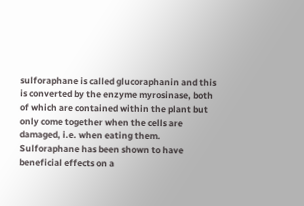sulforaphane is called glucoraphanin and this is converted by the enzyme myrosinase, both of which are contained within the plant but only come together when the cells are damaged, i.e. when eating them. Sulforaphane has been shown to have beneficial effects on a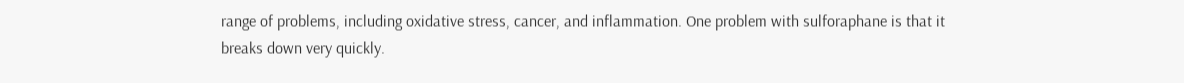range of problems, including oxidative stress, cancer, and inflammation. One problem with sulforaphane is that it breaks down very quickly.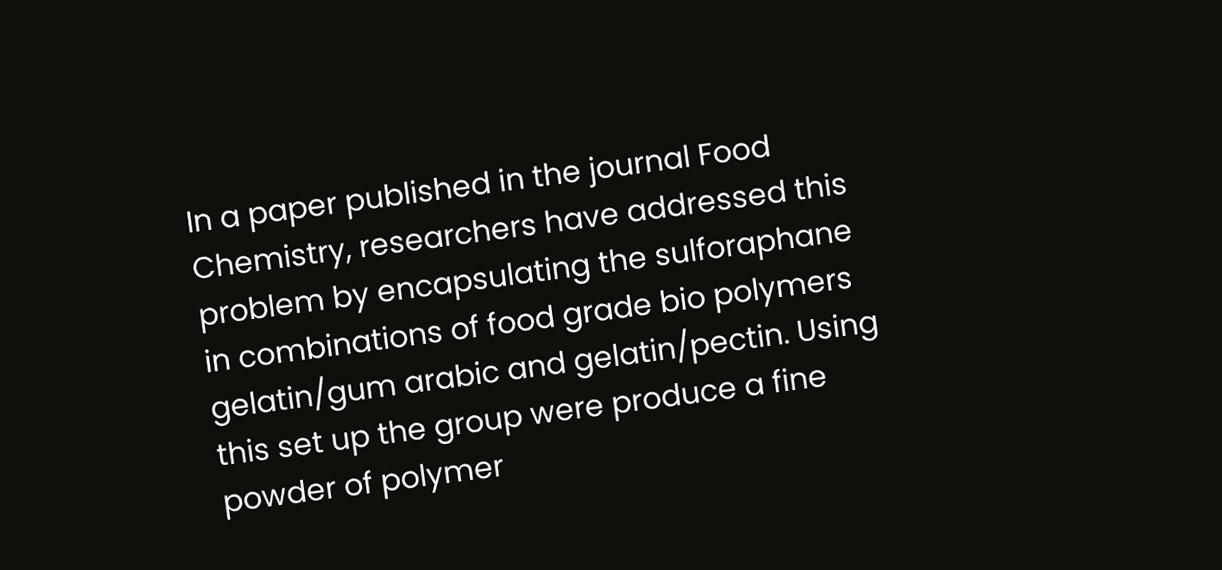In a paper published in the journal Food Chemistry, researchers have addressed this problem by encapsulating the sulforaphane in combinations of food grade bio polymers gelatin/gum arabic and gelatin/pectin. Using this set up the group were produce a fine powder of polymer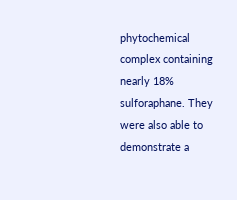phytochemical complex containing nearly 18% sulforaphane. They were also able to demonstrate a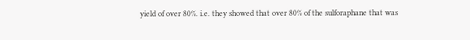yield of over 80%. i.e. they showed that over 80% of the sulforaphane that was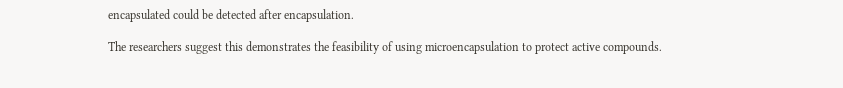encapsulated could be detected after encapsulation.

The researchers suggest this demonstrates the feasibility of using microencapsulation to protect active compounds.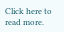Click here to read more.